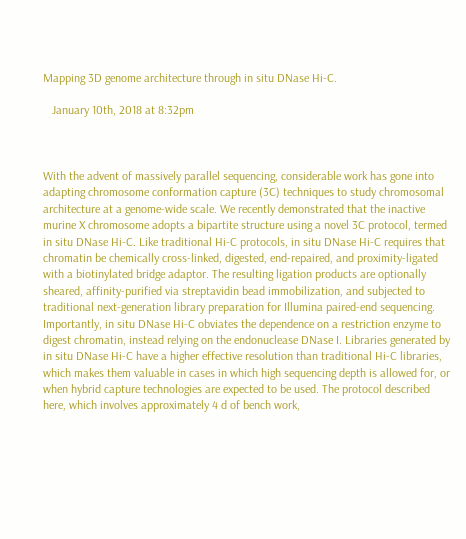Mapping 3D genome architecture through in situ DNase Hi-C.

   January 10th, 2018 at 8:32pm



With the advent of massively parallel sequencing, considerable work has gone into adapting chromosome conformation capture (3C) techniques to study chromosomal architecture at a genome-wide scale. We recently demonstrated that the inactive murine X chromosome adopts a bipartite structure using a novel 3C protocol, termed in situ DNase Hi-C. Like traditional Hi-C protocols, in situ DNase Hi-C requires that chromatin be chemically cross-linked, digested, end-repaired, and proximity-ligated with a biotinylated bridge adaptor. The resulting ligation products are optionally sheared, affinity-purified via streptavidin bead immobilization, and subjected to traditional next-generation library preparation for Illumina paired-end sequencing. Importantly, in situ DNase Hi-C obviates the dependence on a restriction enzyme to digest chromatin, instead relying on the endonuclease DNase I. Libraries generated by in situ DNase Hi-C have a higher effective resolution than traditional Hi-C libraries, which makes them valuable in cases in which high sequencing depth is allowed for, or when hybrid capture technologies are expected to be used. The protocol described here, which involves approximately 4 d of bench work,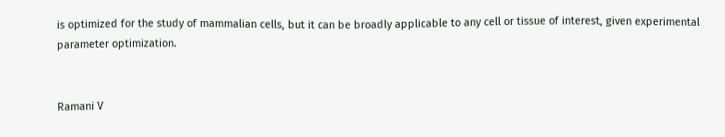is optimized for the study of mammalian cells, but it can be broadly applicable to any cell or tissue of interest, given experimental parameter optimization.


Ramani V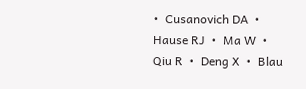•  Cusanovich DA  •  Hause RJ  •  Ma W  •  Qiu R  •  Deng X  •  Blau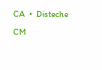CA  •  Disteche CM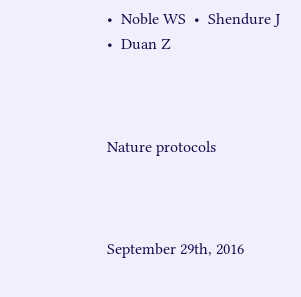•  Noble WS  •  Shendure J  •  Duan Z



Nature protocols



September 29th, 2016